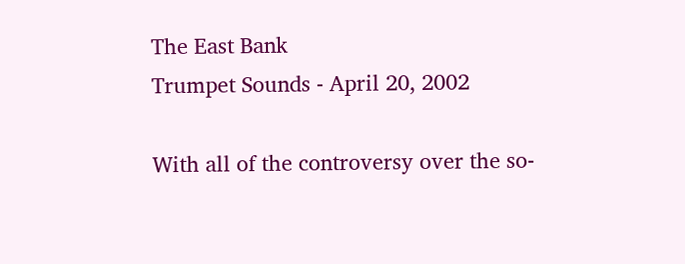The East Bank
Trumpet Sounds - April 20, 2002

With all of the controversy over the so-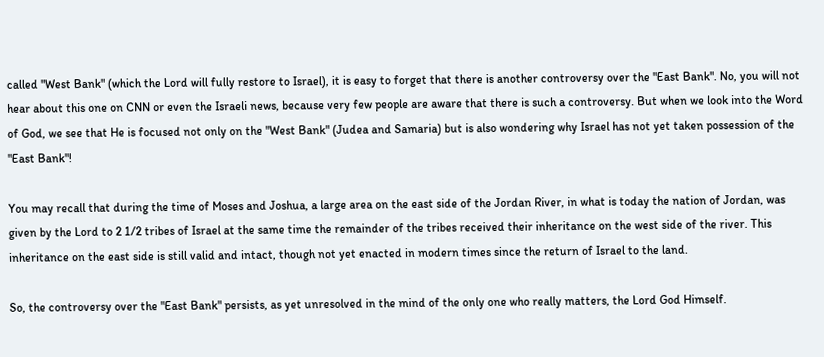called "West Bank" (which the Lord will fully restore to Israel), it is easy to forget that there is another controversy over the "East Bank". No, you will not hear about this one on CNN or even the Israeli news, because very few people are aware that there is such a controversy. But when we look into the Word of God, we see that He is focused not only on the "West Bank" (Judea and Samaria) but is also wondering why Israel has not yet taken possession of the "East Bank"!

You may recall that during the time of Moses and Joshua, a large area on the east side of the Jordan River, in what is today the nation of Jordan, was given by the Lord to 2 1/2 tribes of Israel at the same time the remainder of the tribes received their inheritance on the west side of the river. This inheritance on the east side is still valid and intact, though not yet enacted in modern times since the return of Israel to the land.

So, the controversy over the "East Bank" persists, as yet unresolved in the mind of the only one who really matters, the Lord God Himself.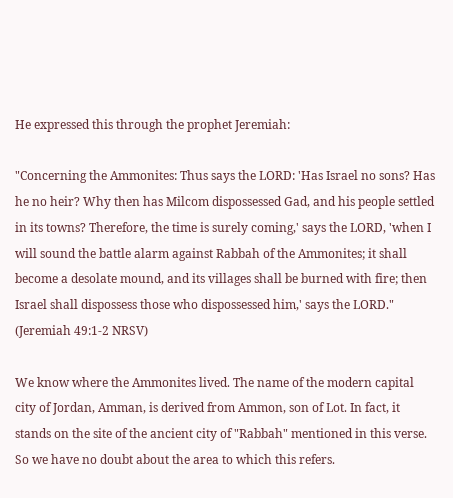He expressed this through the prophet Jeremiah:

"Concerning the Ammonites: Thus says the LORD: 'Has Israel no sons? Has he no heir? Why then has Milcom dispossessed Gad, and his people settled in its towns? Therefore, the time is surely coming,' says the LORD, 'when I will sound the battle alarm against Rabbah of the Ammonites; it shall become a desolate mound, and its villages shall be burned with fire; then Israel shall dispossess those who dispossessed him,' says the LORD." (Jeremiah 49:1-2 NRSV)

We know where the Ammonites lived. The name of the modern capital city of Jordan, Amman, is derived from Ammon, son of Lot. In fact, it stands on the site of the ancient city of "Rabbah" mentioned in this verse. So we have no doubt about the area to which this refers.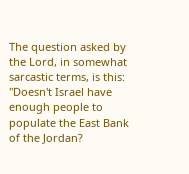The question asked by the Lord, in somewhat sarcastic terms, is this: "Doesn't Israel have enough people to populate the East Bank of the Jordan?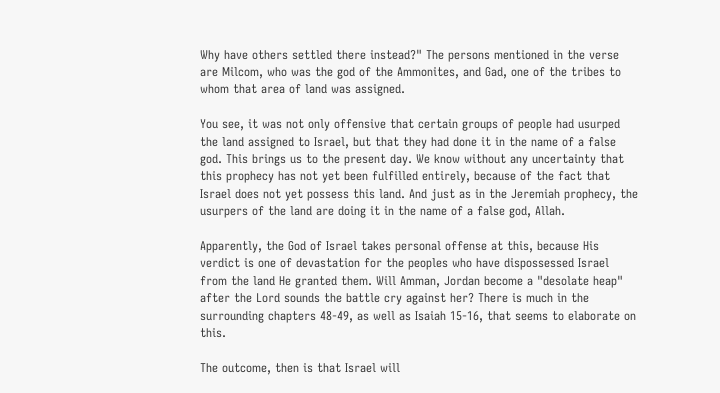Why have others settled there instead?" The persons mentioned in the verse are Milcom, who was the god of the Ammonites, and Gad, one of the tribes to whom that area of land was assigned.

You see, it was not only offensive that certain groups of people had usurped the land assigned to Israel, but that they had done it in the name of a false god. This brings us to the present day. We know without any uncertainty that this prophecy has not yet been fulfilled entirely, because of the fact that Israel does not yet possess this land. And just as in the Jeremiah prophecy, the usurpers of the land are doing it in the name of a false god, Allah.

Apparently, the God of Israel takes personal offense at this, because His verdict is one of devastation for the peoples who have dispossessed Israel from the land He granted them. Will Amman, Jordan become a "desolate heap" after the Lord sounds the battle cry against her? There is much in the surrounding chapters 48-49, as well as Isaiah 15-16, that seems to elaborate on this.

The outcome, then is that Israel will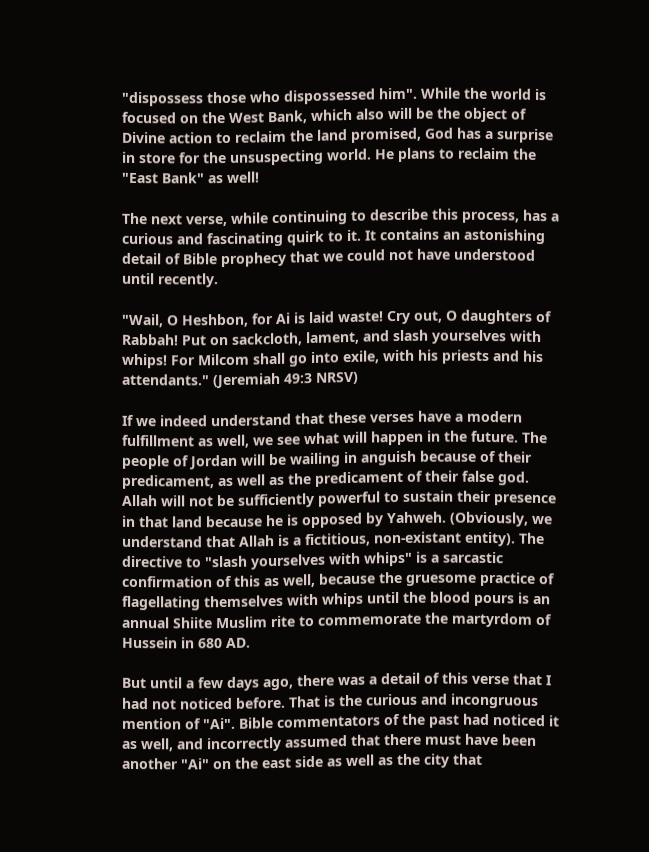"dispossess those who dispossessed him". While the world is focused on the West Bank, which also will be the object of Divine action to reclaim the land promised, God has a surprise in store for the unsuspecting world. He plans to reclaim the "East Bank" as well!

The next verse, while continuing to describe this process, has a curious and fascinating quirk to it. It contains an astonishing detail of Bible prophecy that we could not have understood until recently.

"Wail, O Heshbon, for Ai is laid waste! Cry out, O daughters of Rabbah! Put on sackcloth, lament, and slash yourselves with whips! For Milcom shall go into exile, with his priests and his attendants." (Jeremiah 49:3 NRSV)

If we indeed understand that these verses have a modern fulfillment as well, we see what will happen in the future. The people of Jordan will be wailing in anguish because of their predicament, as well as the predicament of their false god. Allah will not be sufficiently powerful to sustain their presence in that land because he is opposed by Yahweh. (Obviously, we understand that Allah is a fictitious, non-existant entity). The directive to "slash yourselves with whips" is a sarcastic confirmation of this as well, because the gruesome practice of flagellating themselves with whips until the blood pours is an annual Shiite Muslim rite to commemorate the martyrdom of Hussein in 680 AD.

But until a few days ago, there was a detail of this verse that I had not noticed before. That is the curious and incongruous mention of "Ai". Bible commentators of the past had noticed it as well, and incorrectly assumed that there must have been another "Ai" on the east side as well as the city that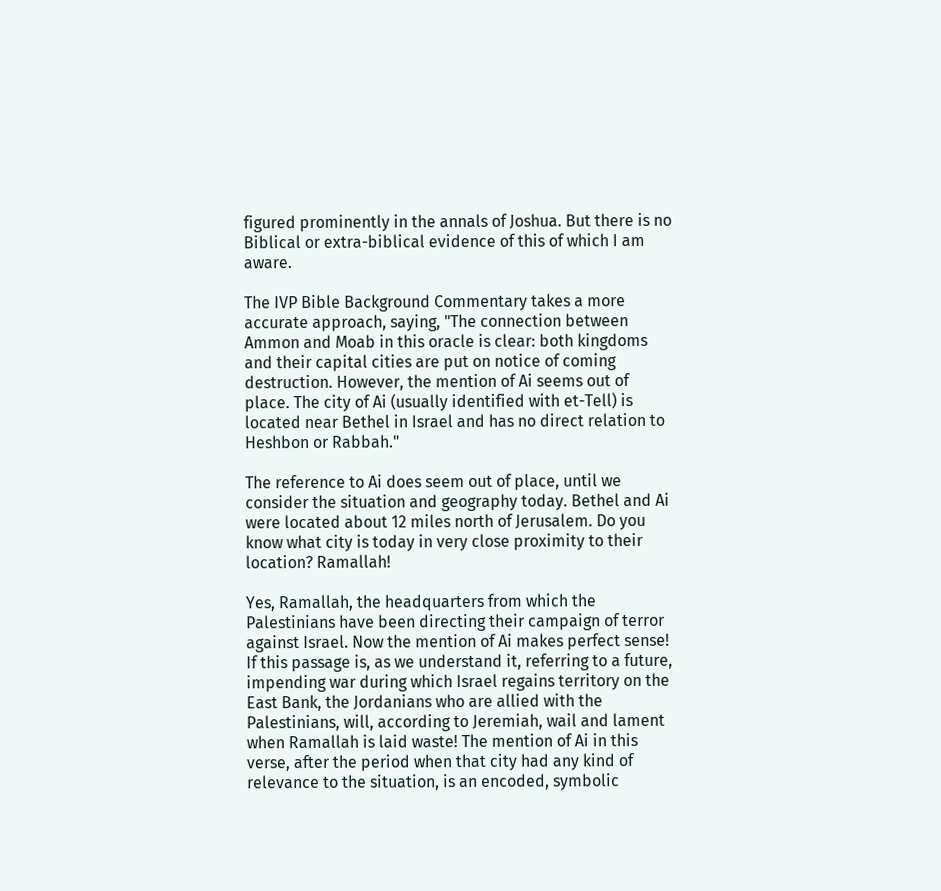figured prominently in the annals of Joshua. But there is no Biblical or extra-biblical evidence of this of which I am aware.

The IVP Bible Background Commentary takes a more accurate approach, saying, "The connection between Ammon and Moab in this oracle is clear: both kingdoms and their capital cities are put on notice of coming destruction. However, the mention of Ai seems out of place. The city of Ai (usually identified with et-Tell) is located near Bethel in Israel and has no direct relation to Heshbon or Rabbah."

The reference to Ai does seem out of place, until we consider the situation and geography today. Bethel and Ai were located about 12 miles north of Jerusalem. Do you know what city is today in very close proximity to their location? Ramallah!

Yes, Ramallah, the headquarters from which the Palestinians have been directing their campaign of terror against Israel. Now the mention of Ai makes perfect sense! If this passage is, as we understand it, referring to a future, impending war during which Israel regains territory on the East Bank, the Jordanians who are allied with the Palestinians, will, according to Jeremiah, wail and lament when Ramallah is laid waste! The mention of Ai in this verse, after the period when that city had any kind of relevance to the situation, is an encoded, symbolic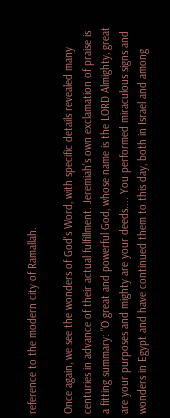reference to the modern city of Ramallah.

Once again, we see the wonders of God's Word, with specific details revealed many centuries in advance of their actual fulfillment. Jeremiah's own exclamation of praise is a fitting summary: "O great and powerful God, whose name is the LORD Almighty, great are your purposes and mighty are your deeds.... You performed miraculous signs and wonders in Egypt and have continued them to this day, both in Israel and among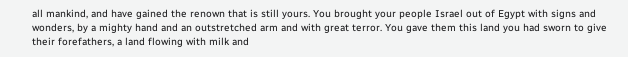all mankind, and have gained the renown that is still yours. You brought your people Israel out of Egypt with signs and wonders, by a mighty hand and an outstretched arm and with great terror. You gave them this land you had sworn to give their forefathers, a land flowing with milk and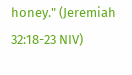honey." (Jeremiah 32:18-23 NIV)